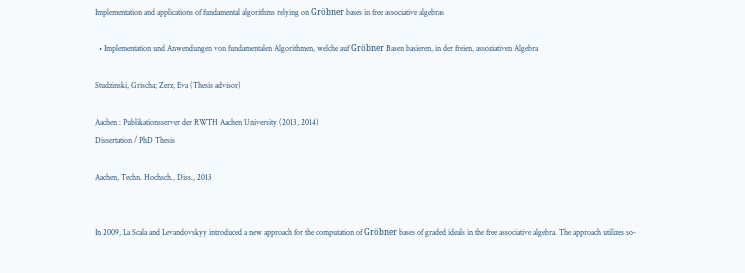Implementation and applications of fundamental algorithms relying on Gröbner bases in free associative algebras

  • Implementation und Anwendungen von fundamentalen Algorithmen, welche auf Gröbner Basen basieren, in der freien, assoziativen Algebra

Studzinski, Grischa; Zerz, Eva (Thesis advisor)

Aachen : Publikationsserver der RWTH Aachen University (2013, 2014)
Dissertation / PhD Thesis

Aachen, Techn. Hochsch., Diss., 2013


In 2009, La Scala and Levandovskyy introduced a new approach for the computation of Gröbner bases of graded ideals in the free associative algebra. The approach utilizes so-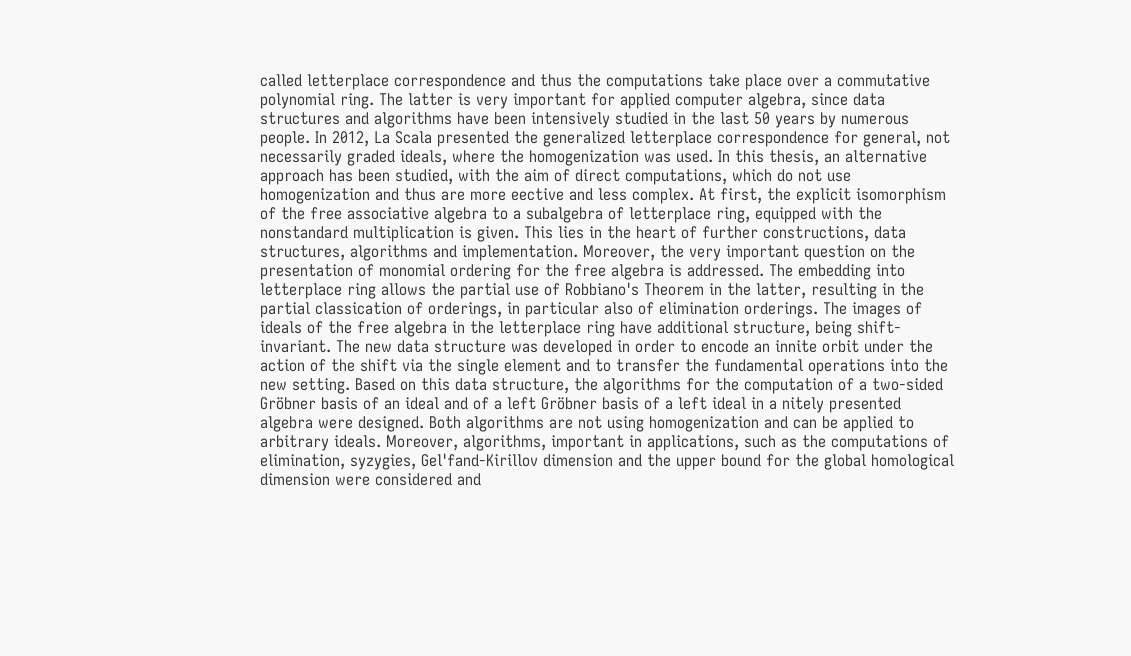called letterplace correspondence and thus the computations take place over a commutative polynomial ring. The latter is very important for applied computer algebra, since data structures and algorithms have been intensively studied in the last 50 years by numerous people. In 2012, La Scala presented the generalized letterplace correspondence for general, not necessarily graded ideals, where the homogenization was used. In this thesis, an alternative approach has been studied, with the aim of direct computations, which do not use homogenization and thus are more eective and less complex. At first, the explicit isomorphism of the free associative algebra to a subalgebra of letterplace ring, equipped with the nonstandard multiplication is given. This lies in the heart of further constructions, data structures, algorithms and implementation. Moreover, the very important question on the presentation of monomial ordering for the free algebra is addressed. The embedding into letterplace ring allows the partial use of Robbiano's Theorem in the latter, resulting in the partial classication of orderings, in particular also of elimination orderings. The images of ideals of the free algebra in the letterplace ring have additional structure, being shift-invariant. The new data structure was developed in order to encode an innite orbit under the action of the shift via the single element and to transfer the fundamental operations into the new setting. Based on this data structure, the algorithms for the computation of a two-sided Gröbner basis of an ideal and of a left Gröbner basis of a left ideal in a nitely presented algebra were designed. Both algorithms are not using homogenization and can be applied to arbitrary ideals. Moreover, algorithms, important in applications, such as the computations of elimination, syzygies, Gel'fand-Kirillov dimension and the upper bound for the global homological dimension were considered and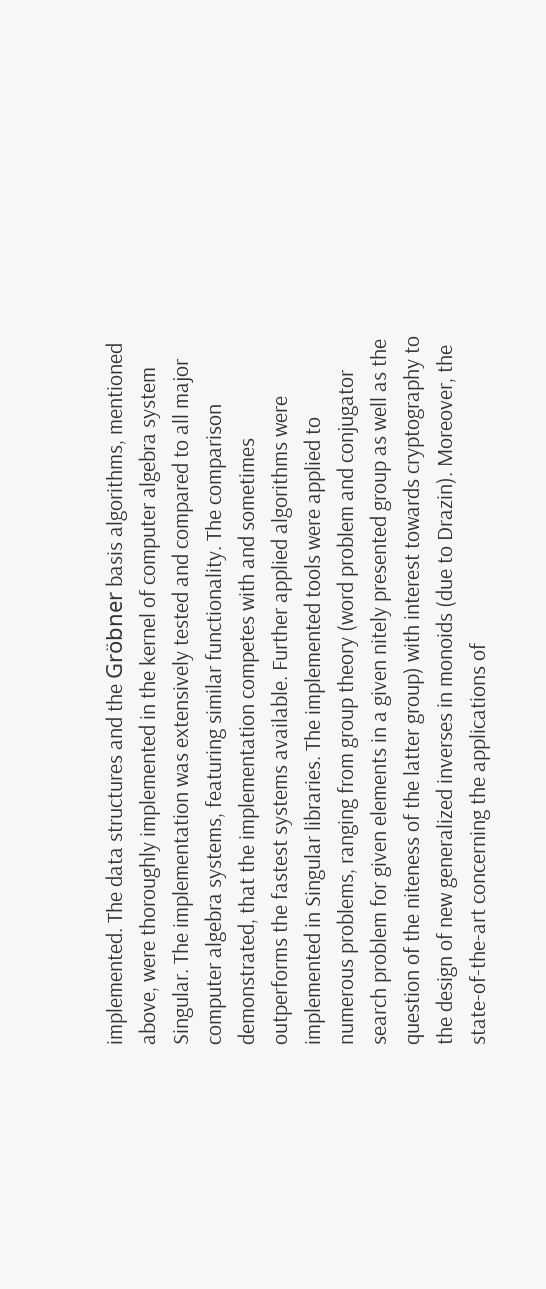implemented. The data structures and the Gröbner basis algorithms, mentioned above, were thoroughly implemented in the kernel of computer algebra system Singular. The implementation was extensively tested and compared to all major computer algebra systems, featuring similar functionality. The comparison demonstrated, that the implementation competes with and sometimes outperforms the fastest systems available. Further applied algorithms were implemented in Singular libraries. The implemented tools were applied to numerous problems, ranging from group theory (word problem and conjugator search problem for given elements in a given nitely presented group as well as the question of the niteness of the latter group) with interest towards cryptography to the design of new generalized inverses in monoids (due to Drazin). Moreover, the state-of-the-art concerning the applications of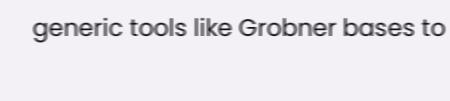generic tools like Grobner bases to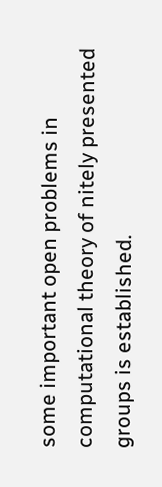some important open problems in computational theory of nitely presented groups is established.